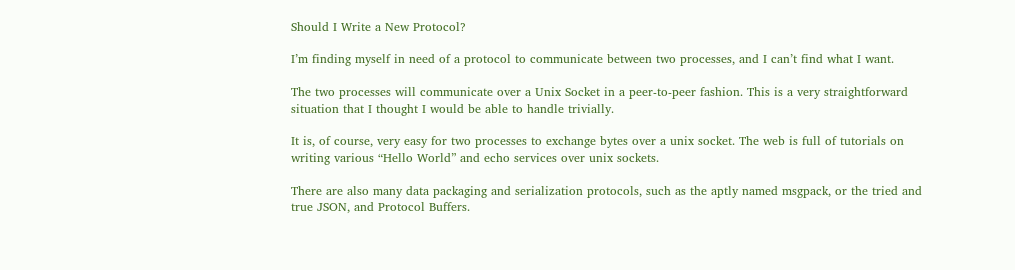Should I Write a New Protocol?

I’m finding myself in need of a protocol to communicate between two processes, and I can’t find what I want.

The two processes will communicate over a Unix Socket in a peer-to-peer fashion. This is a very straightforward situation that I thought I would be able to handle trivially.

It is, of course, very easy for two processes to exchange bytes over a unix socket. The web is full of tutorials on writing various “Hello World” and echo services over unix sockets.

There are also many data packaging and serialization protocols, such as the aptly named msgpack, or the tried and true JSON, and Protocol Buffers.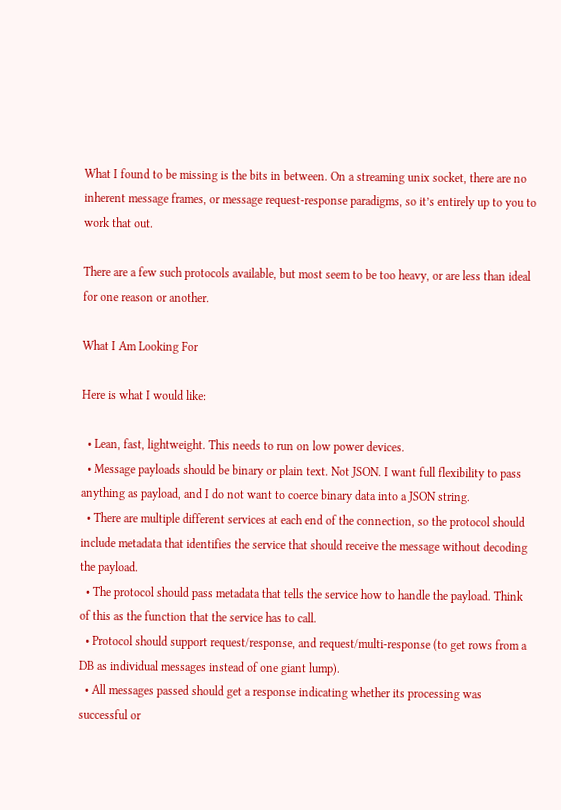What I found to be missing is the bits in between. On a streaming unix socket, there are no inherent message frames, or message request-response paradigms, so it’s entirely up to you to work that out.

There are a few such protocols available, but most seem to be too heavy, or are less than ideal for one reason or another.

What I Am Looking For

Here is what I would like:

  • Lean, fast, lightweight. This needs to run on low power devices.
  • Message payloads should be binary or plain text. Not JSON. I want full flexibility to pass anything as payload, and I do not want to coerce binary data into a JSON string.
  • There are multiple different services at each end of the connection, so the protocol should include metadata that identifies the service that should receive the message without decoding the payload.
  • The protocol should pass metadata that tells the service how to handle the payload. Think of this as the function that the service has to call.
  • Protocol should support request/response, and request/multi-response (to get rows from a DB as individual messages instead of one giant lump).
  • All messages passed should get a response indicating whether its processing was successful or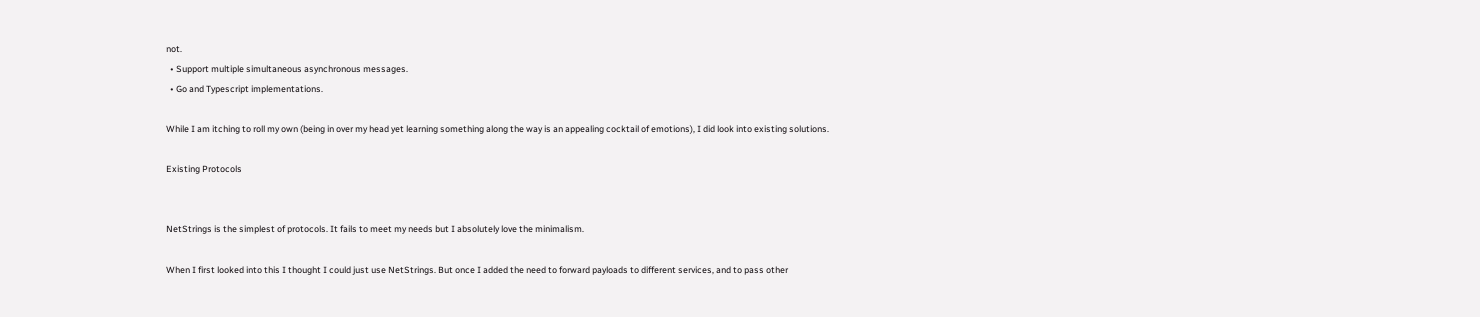not.
  • Support multiple simultaneous asynchronous messages.
  • Go and Typescript implementations.

While I am itching to roll my own (being in over my head yet learning something along the way is an appealing cocktail of emotions), I did look into existing solutions.

Existing Protocols


NetStrings is the simplest of protocols. It fails to meet my needs but I absolutely love the minimalism.

When I first looked into this I thought I could just use NetStrings. But once I added the need to forward payloads to different services, and to pass other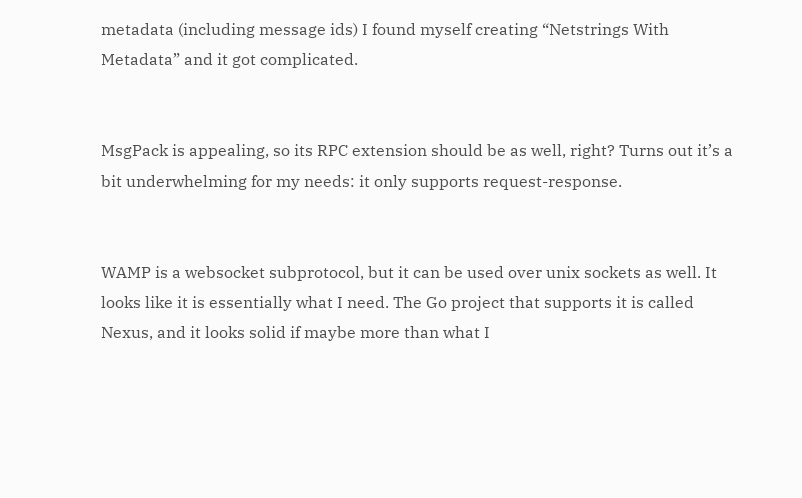metadata (including message ids) I found myself creating “Netstrings With Metadata” and it got complicated.


MsgPack is appealing, so its RPC extension should be as well, right? Turns out it’s a bit underwhelming for my needs: it only supports request-response.


WAMP is a websocket subprotocol, but it can be used over unix sockets as well. It looks like it is essentially what I need. The Go project that supports it is called Nexus, and it looks solid if maybe more than what I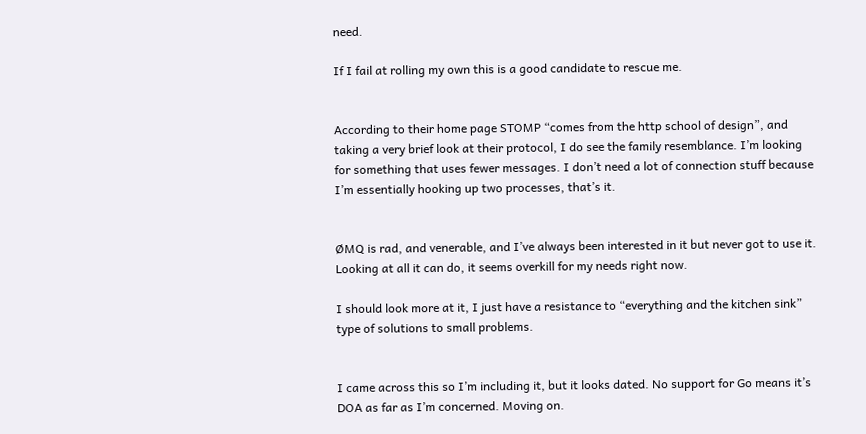need.

If I fail at rolling my own this is a good candidate to rescue me.


According to their home page STOMP “comes from the http school of design”, and taking a very brief look at their protocol, I do see the family resemblance. I’m looking for something that uses fewer messages. I don’t need a lot of connection stuff because I’m essentially hooking up two processes, that’s it.


ØMQ is rad, and venerable, and I’ve always been interested in it but never got to use it. Looking at all it can do, it seems overkill for my needs right now.

I should look more at it, I just have a resistance to “everything and the kitchen sink” type of solutions to small problems.


I came across this so I’m including it, but it looks dated. No support for Go means it’s DOA as far as I’m concerned. Moving on.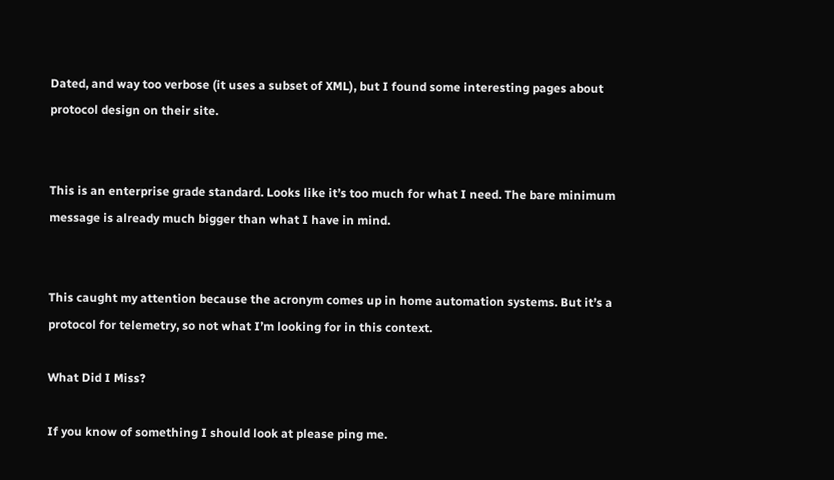Dated, and way too verbose (it uses a subset of XML), but I found some interesting pages about protocol design on their site.


This is an enterprise grade standard. Looks like it’s too much for what I need. The bare minimum message is already much bigger than what I have in mind.


This caught my attention because the acronym comes up in home automation systems. But it’s a protocol for telemetry, so not what I’m looking for in this context.

What Did I Miss?

If you know of something I should look at please ping me.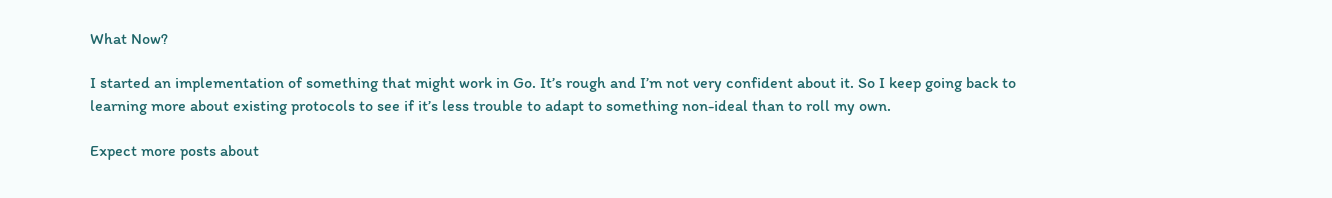What Now?

I started an implementation of something that might work in Go. It’s rough and I’m not very confident about it. So I keep going back to learning more about existing protocols to see if it’s less trouble to adapt to something non-ideal than to roll my own.

Expect more posts about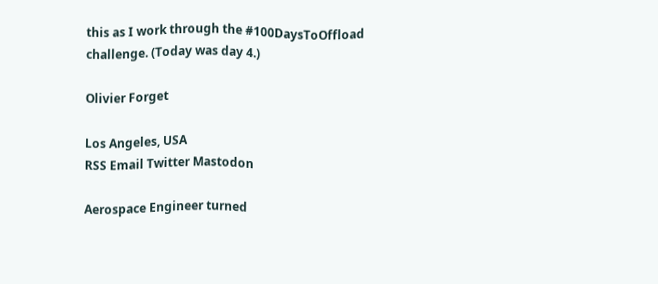this as I work through the #100DaysToOffload challenge. (Today was day 4.)

Olivier Forget

Los Angeles, USA
RSS Email Twitter Mastodon

Aerospace Engineer turned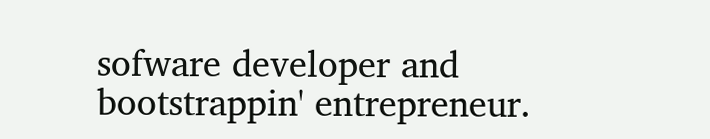sofware developer and bootstrappin' entrepreneur.